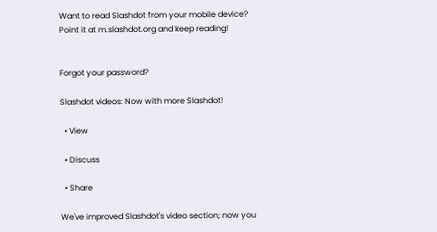Want to read Slashdot from your mobile device? Point it at m.slashdot.org and keep reading!


Forgot your password?

Slashdot videos: Now with more Slashdot!

  • View

  • Discuss

  • Share

We've improved Slashdot's video section; now you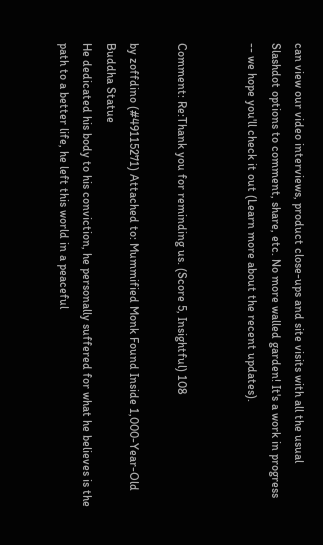can view our video interviews, product close-ups and site visits with all the usual Slashdot options to comment, share, etc. No more walled garden! It's a work in progress -- we hope you'll check it out (Learn more about the recent updates).


Comment: Re:Thank you for reminding us. (Score 5, Insightful) 108

by zoffdino (#49115271) Attached to: Mummified Monk Found Inside 1,000-Year-Old Buddha Statue
He dedicated his body to his conviction, he personally suffered for what he believes is the path to a better life, he left this world in a peaceful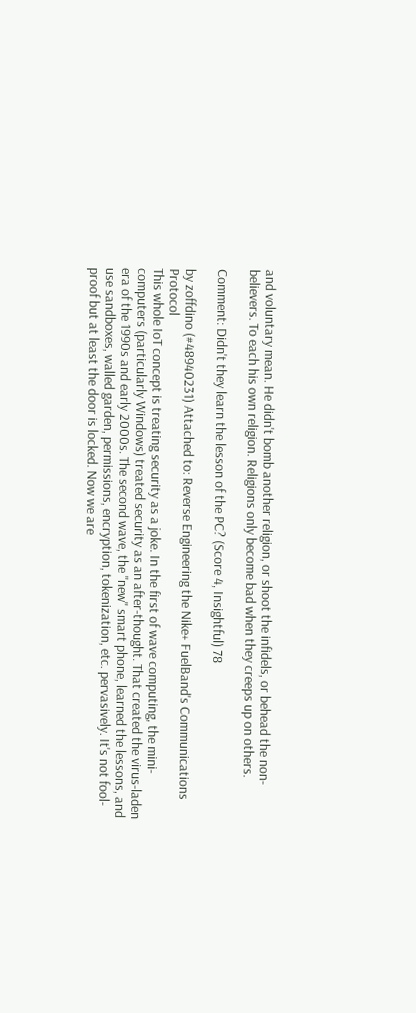and voluntary mean. He didn't bomb another religion, or shoot the infidels, or behead the non-believers. To each his own religion. Religions only become bad when they creeps up on others.

Comment: Didn't they learn the lesson of the PC? (Score 4, Insightful) 78

by zoffdino (#48940231) Attached to: Reverse Engineering the Nike+ FuelBand's Communications Protocol
This whole IoT concept is treating security as a joke. In the first of wave computing, the mini-computers (particularly Windows) treated security as an after-thought. That created the virus-laden era of the 1990s and early 2000s. The second wave, the "new" smart phone, learned the lessons, and use sandboxes, walled garden, permissions, encryption, tokenization, etc. pervasively. It's not fool-proof but at least the door is locked. Now we are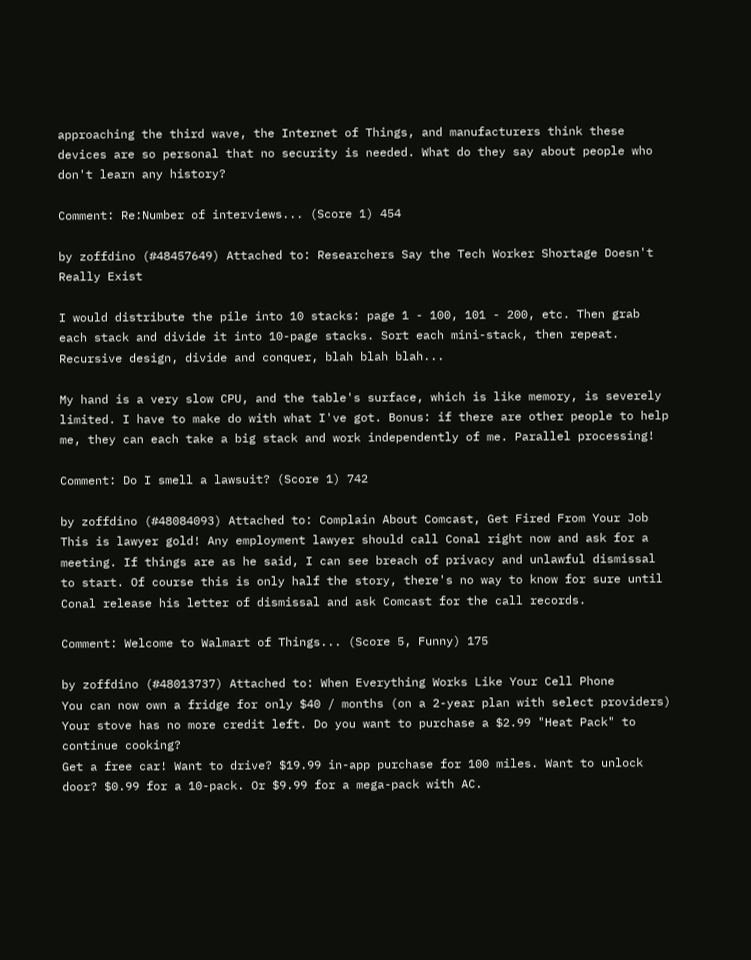approaching the third wave, the Internet of Things, and manufacturers think these devices are so personal that no security is needed. What do they say about people who don't learn any history?

Comment: Re:Number of interviews... (Score 1) 454

by zoffdino (#48457649) Attached to: Researchers Say the Tech Worker Shortage Doesn't Really Exist

I would distribute the pile into 10 stacks: page 1 - 100, 101 - 200, etc. Then grab each stack and divide it into 10-page stacks. Sort each mini-stack, then repeat. Recursive design, divide and conquer, blah blah blah...

My hand is a very slow CPU, and the table's surface, which is like memory, is severely limited. I have to make do with what I've got. Bonus: if there are other people to help me, they can each take a big stack and work independently of me. Parallel processing!

Comment: Do I smell a lawsuit? (Score 1) 742

by zoffdino (#48084093) Attached to: Complain About Comcast, Get Fired From Your Job
This is lawyer gold! Any employment lawyer should call Conal right now and ask for a meeting. If things are as he said, I can see breach of privacy and unlawful dismissal to start. Of course this is only half the story, there's no way to know for sure until Conal release his letter of dismissal and ask Comcast for the call records.

Comment: Welcome to Walmart of Things... (Score 5, Funny) 175

by zoffdino (#48013737) Attached to: When Everything Works Like Your Cell Phone
You can now own a fridge for only $40 / months (on a 2-year plan with select providers)
Your stove has no more credit left. Do you want to purchase a $2.99 "Heat Pack" to continue cooking?
Get a free car! Want to drive? $19.99 in-app purchase for 100 miles. Want to unlock door? $0.99 for a 10-pack. Or $9.99 for a mega-pack with AC.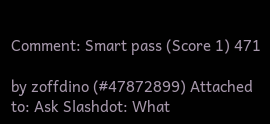Comment: Smart pass (Score 1) 471

by zoffdino (#47872899) Attached to: Ask Slashdot: What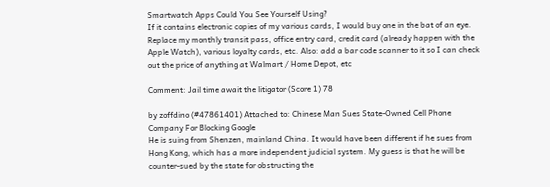Smartwatch Apps Could You See Yourself Using?
If it contains electronic copies of my various cards, I would buy one in the bat of an eye. Replace my monthly transit pass, office entry card, credit card (already happen with the Apple Watch), various loyalty cards, etc. Also: add a bar code scanner to it so I can check out the price of anything at Walmart / Home Depot, etc

Comment: Jail time await the litigator (Score 1) 78

by zoffdino (#47861401) Attached to: Chinese Man Sues State-Owned Cell Phone Company For Blocking Google
He is suing from Shenzen, mainland China. It would have been different if he sues from Hong Kong, which has a more independent judicial system. My guess is that he will be counter-sued by the state for obstructing the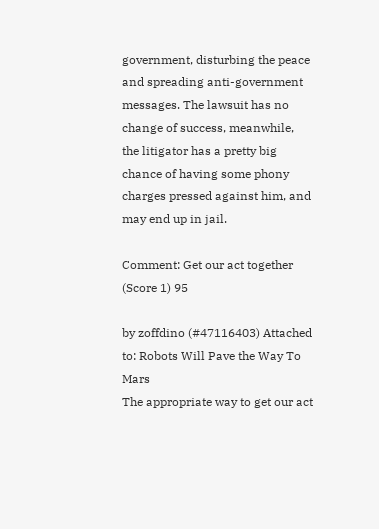government, disturbing the peace and spreading anti-government messages. The lawsuit has no change of success, meanwhile, the litigator has a pretty big chance of having some phony charges pressed against him, and may end up in jail.

Comment: Get our act together (Score 1) 95

by zoffdino (#47116403) Attached to: Robots Will Pave the Way To Mars
The appropriate way to get our act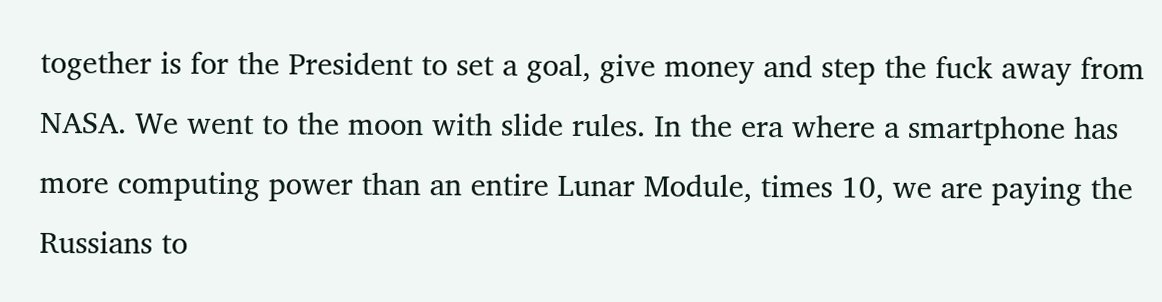together is for the President to set a goal, give money and step the fuck away from NASA. We went to the moon with slide rules. In the era where a smartphone has more computing power than an entire Lunar Module, times 10, we are paying the Russians to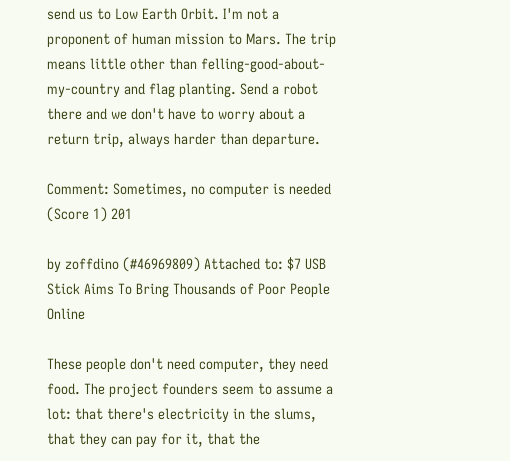send us to Low Earth Orbit. I'm not a proponent of human mission to Mars. The trip means little other than felling-good-about-my-country and flag planting. Send a robot there and we don't have to worry about a return trip, always harder than departure.

Comment: Sometimes, no computer is needed (Score 1) 201

by zoffdino (#46969809) Attached to: $7 USB Stick Aims To Bring Thousands of Poor People Online

These people don't need computer, they need food. The project founders seem to assume a lot: that there's electricity in the slums, that they can pay for it, that the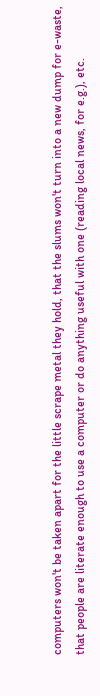computers won't be taken apart for the little scrape metal they hold, that the slums won't turn into a new dump for e-waste, that people are literate enough to use a computer or do anything useful with one (reading local news, for e.g.), etc.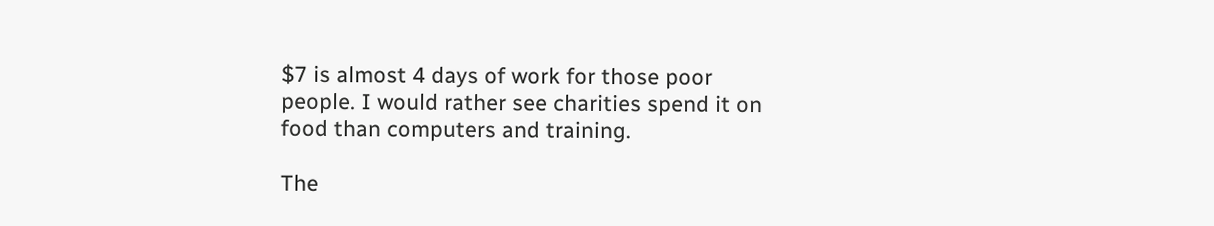$7 is almost 4 days of work for those poor people. I would rather see charities spend it on food than computers and training.

The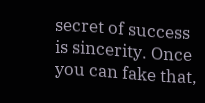secret of success is sincerity. Once you can fake that,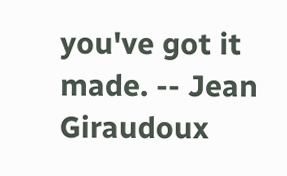you've got it made. -- Jean Giraudoux